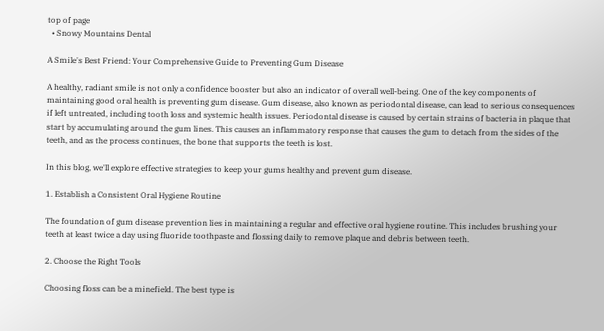top of page
  • Snowy Mountains Dental

A Smile's Best Friend: Your Comprehensive Guide to Preventing Gum Disease

A healthy, radiant smile is not only a confidence booster but also an indicator of overall well-being. One of the key components of maintaining good oral health is preventing gum disease. Gum disease, also known as periodontal disease, can lead to serious consequences if left untreated, including tooth loss and systemic health issues. Periodontal disease is caused by certain strains of bacteria in plaque that start by accumulating around the gum lines. This causes an inflammatory response that causes the gum to detach from the sides of the teeth, and as the process continues, the bone that supports the teeth is lost.

In this blog, we'll explore effective strategies to keep your gums healthy and prevent gum disease.

1. Establish a Consistent Oral Hygiene Routine

The foundation of gum disease prevention lies in maintaining a regular and effective oral hygiene routine. This includes brushing your teeth at least twice a day using fluoride toothpaste and flossing daily to remove plaque and debris between teeth.

2. Choose the Right Tools

Choosing floss can be a minefield. The best type is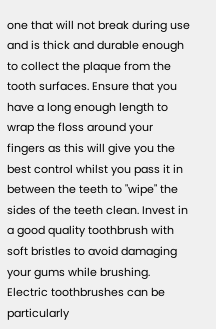one that will not break during use and is thick and durable enough to collect the plaque from the tooth surfaces. Ensure that you have a long enough length to wrap the floss around your fingers as this will give you the best control whilst you pass it in between the teeth to "wipe" the sides of the teeth clean. Invest in a good quality toothbrush with soft bristles to avoid damaging your gums while brushing. Electric toothbrushes can be particularly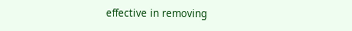effective in removing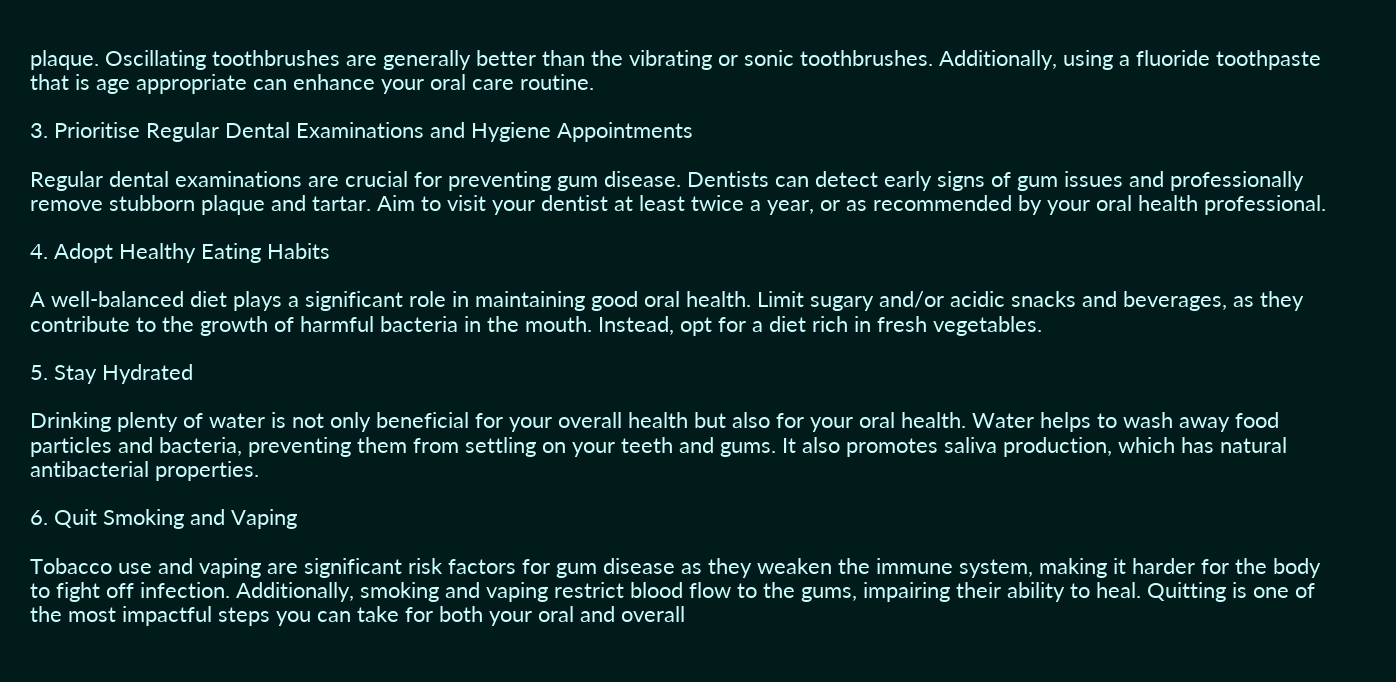plaque. Oscillating toothbrushes are generally better than the vibrating or sonic toothbrushes. Additionally, using a fluoride toothpaste that is age appropriate can enhance your oral care routine.

3. Prioritise Regular Dental Examinations and Hygiene Appointments

Regular dental examinations are crucial for preventing gum disease. Dentists can detect early signs of gum issues and professionally remove stubborn plaque and tartar. Aim to visit your dentist at least twice a year, or as recommended by your oral health professional.

4. Adopt Healthy Eating Habits

A well-balanced diet plays a significant role in maintaining good oral health. Limit sugary and/or acidic snacks and beverages, as they contribute to the growth of harmful bacteria in the mouth. Instead, opt for a diet rich in fresh vegetables.

5. Stay Hydrated

Drinking plenty of water is not only beneficial for your overall health but also for your oral health. Water helps to wash away food particles and bacteria, preventing them from settling on your teeth and gums. It also promotes saliva production, which has natural antibacterial properties.

6. Quit Smoking and Vaping

Tobacco use and vaping are significant risk factors for gum disease as they weaken the immune system, making it harder for the body to fight off infection. Additionally, smoking and vaping restrict blood flow to the gums, impairing their ability to heal. Quitting is one of the most impactful steps you can take for both your oral and overall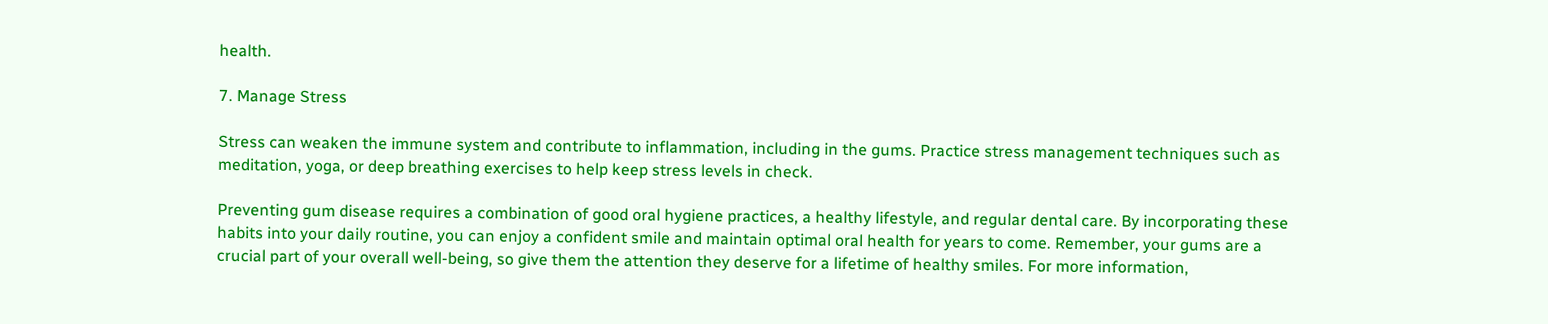health.

7. Manage Stress

Stress can weaken the immune system and contribute to inflammation, including in the gums. Practice stress management techniques such as meditation, yoga, or deep breathing exercises to help keep stress levels in check.

Preventing gum disease requires a combination of good oral hygiene practices, a healthy lifestyle, and regular dental care. By incorporating these habits into your daily routine, you can enjoy a confident smile and maintain optimal oral health for years to come. Remember, your gums are a crucial part of your overall well-being, so give them the attention they deserve for a lifetime of healthy smiles. For more information,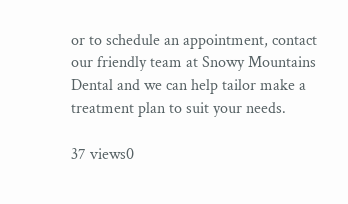or to schedule an appointment, contact our friendly team at Snowy Mountains Dental and we can help tailor make a treatment plan to suit your needs.

37 views0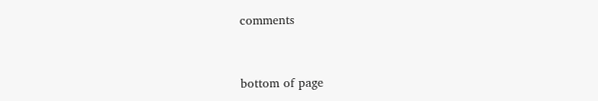comments


bottom of page